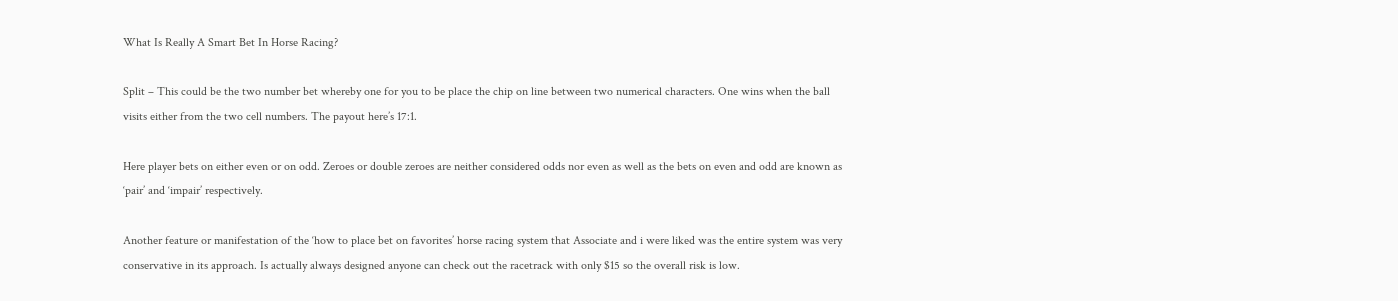What Is Really A Smart Bet In Horse Racing?

Split – This could be the two number bet whereby one for you to be place the chip on line between two numerical characters. One wins when the ball visits either from the two cell numbers. The payout here’s 17:1.

Here player bets on either even or on odd. Zeroes or double zeroes are neither considered odds nor even as well as the bets on even and odd are known as ‘pair’ and ‘impair’ respectively.

Another feature or manifestation of the ‘how to place bet on favorites’ horse racing system that Associate and i were liked was the entire system was very conservative in its approach. Is actually always designed anyone can check out the racetrack with only $15 so the overall risk is low.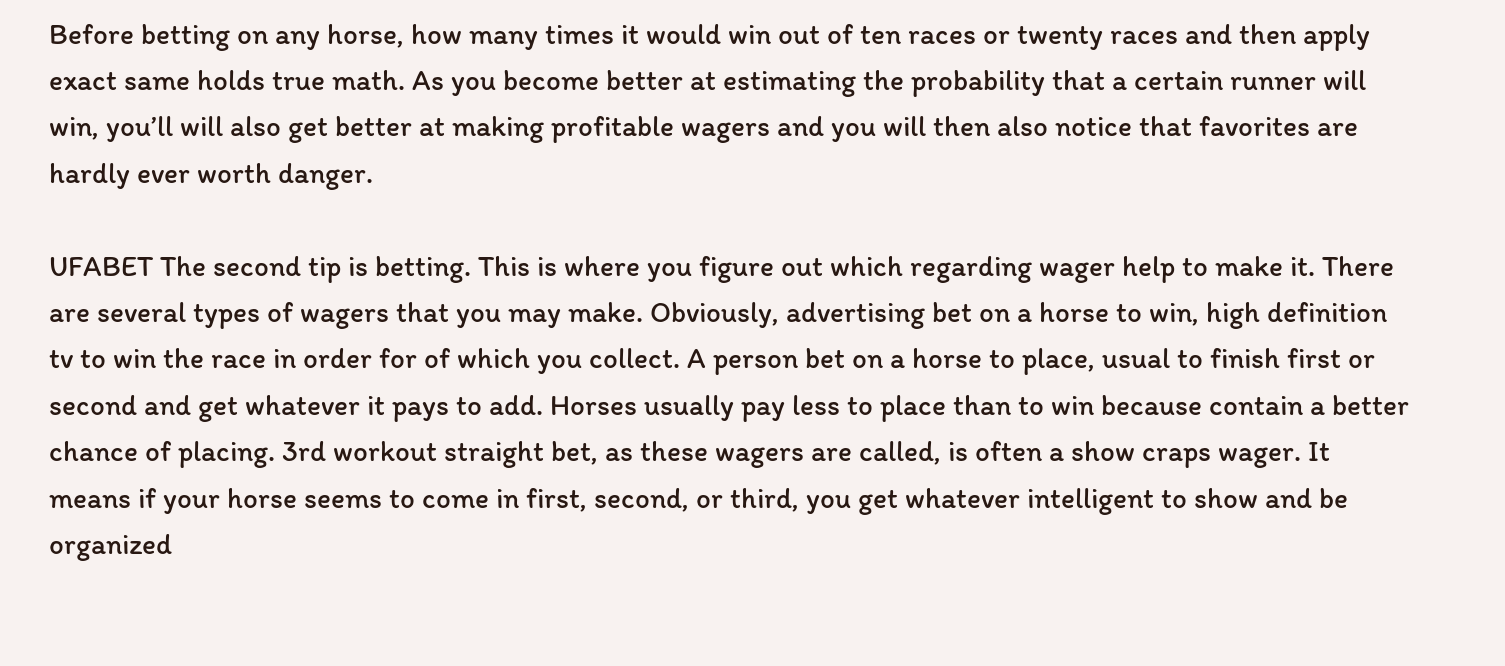Before betting on any horse, how many times it would win out of ten races or twenty races and then apply exact same holds true math. As you become better at estimating the probability that a certain runner will win, you’ll will also get better at making profitable wagers and you will then also notice that favorites are hardly ever worth danger.

UFABET The second tip is betting. This is where you figure out which regarding wager help to make it. There are several types of wagers that you may make. Obviously, advertising bet on a horse to win, high definition tv to win the race in order for of which you collect. A person bet on a horse to place, usual to finish first or second and get whatever it pays to add. Horses usually pay less to place than to win because contain a better chance of placing. 3rd workout straight bet, as these wagers are called, is often a show craps wager. It means if your horse seems to come in first, second, or third, you get whatever intelligent to show and be organized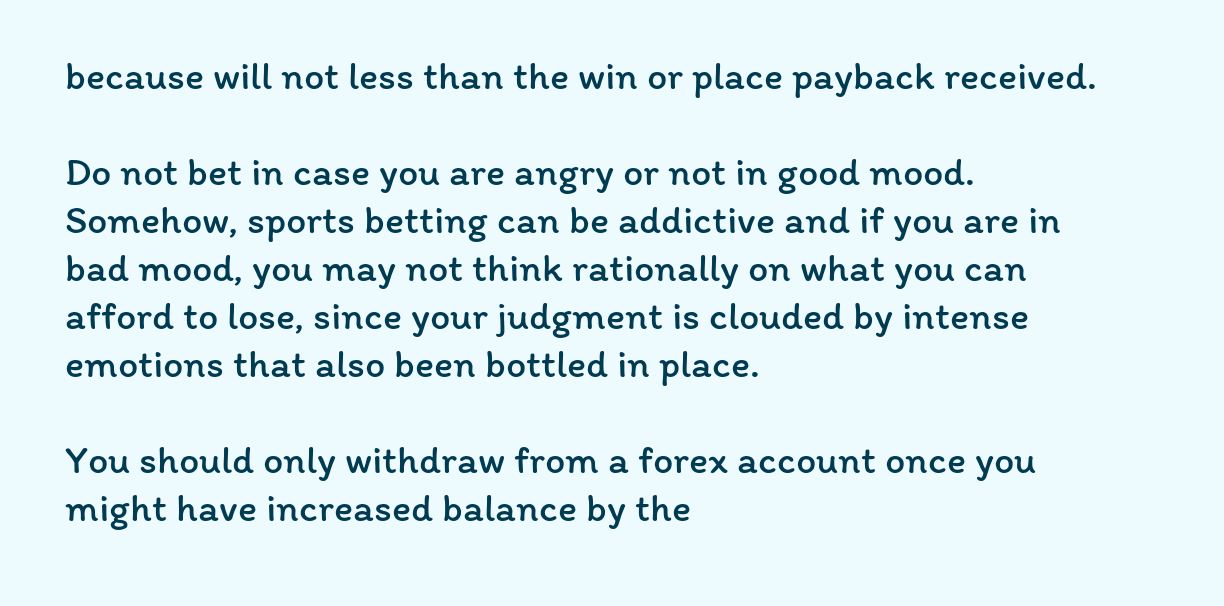because will not less than the win or place payback received.

Do not bet in case you are angry or not in good mood. Somehow, sports betting can be addictive and if you are in bad mood, you may not think rationally on what you can afford to lose, since your judgment is clouded by intense emotions that also been bottled in place.

You should only withdraw from a forex account once you might have increased balance by the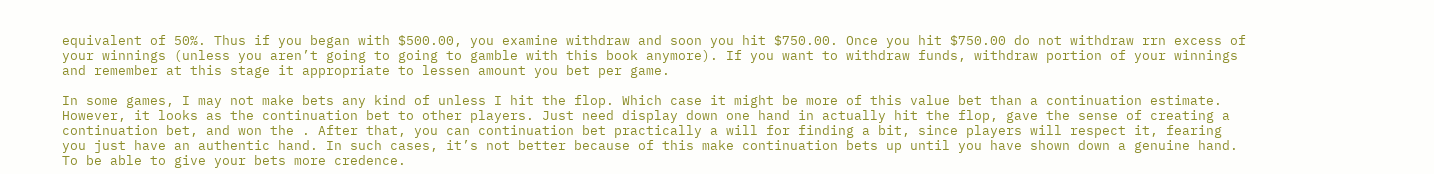equivalent of 50%. Thus if you began with $500.00, you examine withdraw and soon you hit $750.00. Once you hit $750.00 do not withdraw rrn excess of your winnings (unless you aren’t going to going to gamble with this book anymore). If you want to withdraw funds, withdraw portion of your winnings and remember at this stage it appropriate to lessen amount you bet per game.

In some games, I may not make bets any kind of unless I hit the flop. Which case it might be more of this value bet than a continuation estimate. However, it looks as the continuation bet to other players. Just need display down one hand in actually hit the flop, gave the sense of creating a continuation bet, and won the . After that, you can continuation bet practically a will for finding a bit, since players will respect it, fearing you just have an authentic hand. In such cases, it’s not better because of this make continuation bets up until you have shown down a genuine hand. To be able to give your bets more credence.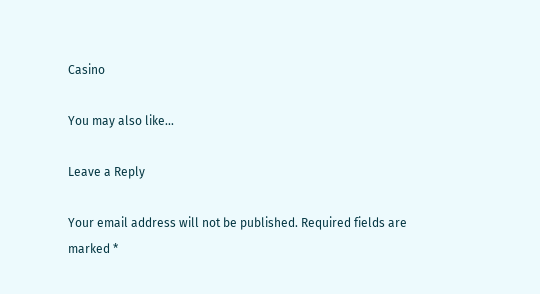Casino

You may also like...

Leave a Reply

Your email address will not be published. Required fields are marked *